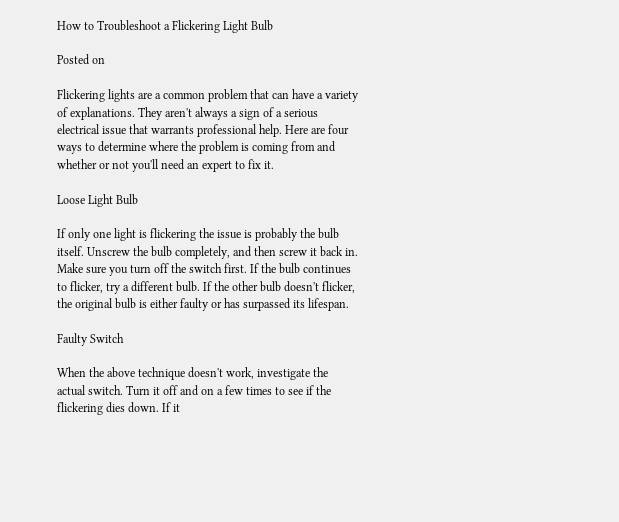How to Troubleshoot a Flickering Light Bulb

Posted on

Flickering lights are a common problem that can have a variety of explanations. They aren't always a sign of a serious electrical issue that warrants professional help. Here are four ways to determine where the problem is coming from and whether or not you'll need an expert to fix it.

Loose Light Bulb

If only one light is flickering the issue is probably the bulb itself. Unscrew the bulb completely, and then screw it back in. Make sure you turn off the switch first. If the bulb continues to flicker, try a different bulb. If the other bulb doesn't flicker, the original bulb is either faulty or has surpassed its lifespan.

Faulty Switch

When the above technique doesn't work, investigate the actual switch. Turn it off and on a few times to see if the flickering dies down. If it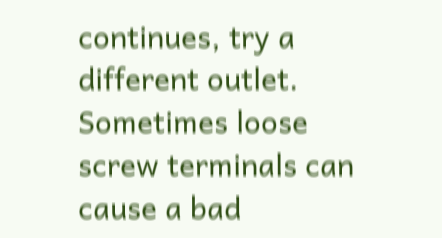continues, try a different outlet. Sometimes loose screw terminals can cause a bad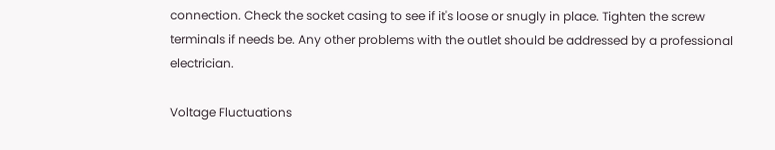connection. Check the socket casing to see if it's loose or snugly in place. Tighten the screw terminals if needs be. Any other problems with the outlet should be addressed by a professional electrician.

Voltage Fluctuations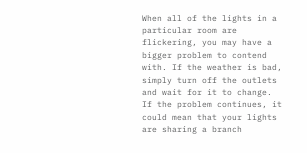When all of the lights in a particular room are flickering, you may have a bigger problem to contend with. If the weather is bad, simply turn off the outlets and wait for it to change. If the problem continues, it could mean that your lights are sharing a branch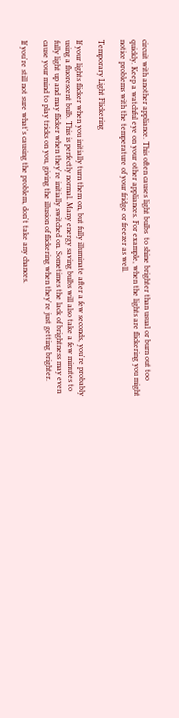circuit with another appliance. This often causes light bulbs  to shine brighter than usual or burn out too quickly. Keep a watchful eye on your other appliances. For example, when the lights are flickering you might notice problems with the temperature of your fridge or freezer as well.

Temporary Light Flickering

If your lights flicker when you initially turn them on, but fully illuminate after a few seconds, you're probably using a fluorescent bulb. This is perfectly normal. Many energy saving bulbs will also take a few minutes to fully light up and may flicker when they're initially switched on. Sometimes the lack of brightness may even cause your mind to play tricks on you, giving the illusion of flickering when they're just getting brighter.

If you're still not sure what's causing the problem, don't take any chances.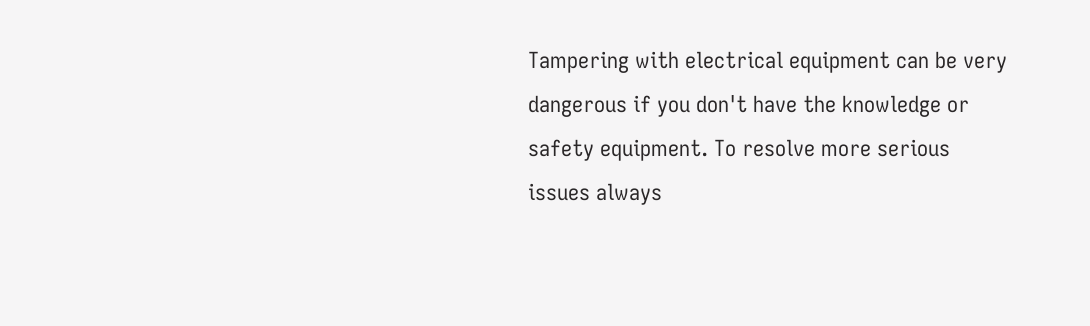Tampering with electrical equipment can be very dangerous if you don't have the knowledge or safety equipment. To resolve more serious issues always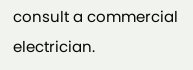consult a commercial electrician.